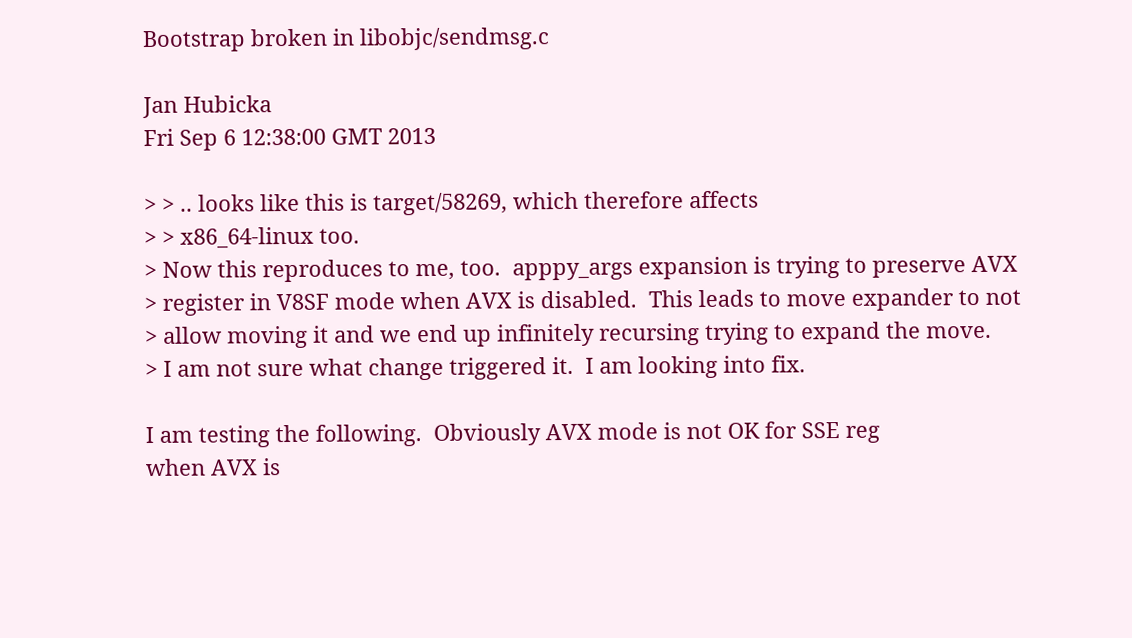Bootstrap broken in libobjc/sendmsg.c

Jan Hubicka
Fri Sep 6 12:38:00 GMT 2013

> > .. looks like this is target/58269, which therefore affects
> > x86_64-linux too.
> Now this reproduces to me, too.  apppy_args expansion is trying to preserve AVX
> register in V8SF mode when AVX is disabled.  This leads to move expander to not
> allow moving it and we end up infinitely recursing trying to expand the move.
> I am not sure what change triggered it.  I am looking into fix.

I am testing the following.  Obviously AVX mode is not OK for SSE reg
when AVX is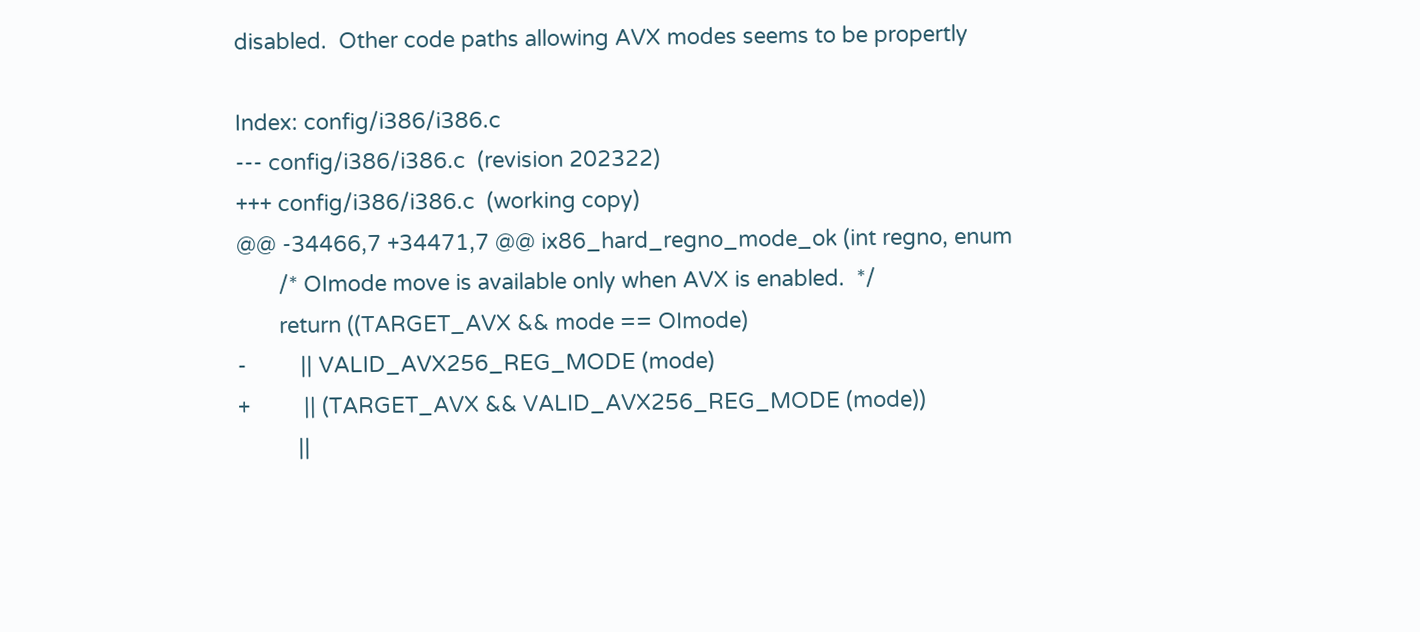disabled.  Other code paths allowing AVX modes seems to be propertly

Index: config/i386/i386.c
--- config/i386/i386.c  (revision 202322)
+++ config/i386/i386.c  (working copy)
@@ -34466,7 +34471,7 @@ ix86_hard_regno_mode_ok (int regno, enum
       /* OImode move is available only when AVX is enabled.  */
       return ((TARGET_AVX && mode == OImode)
-         || VALID_AVX256_REG_MODE (mode)
+         || (TARGET_AVX && VALID_AVX256_REG_MODE (mode))
          ||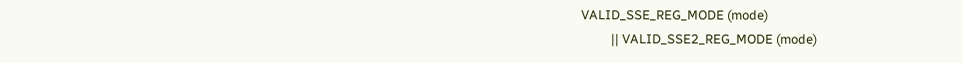VALID_SSE_REG_MODE (mode)
          || VALID_SSE2_REG_MODE (mode)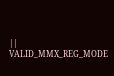|| VALID_MMX_REG_MODE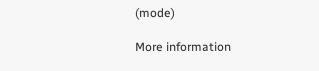(mode)

More information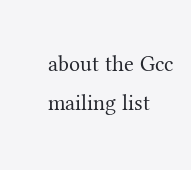about the Gcc mailing list